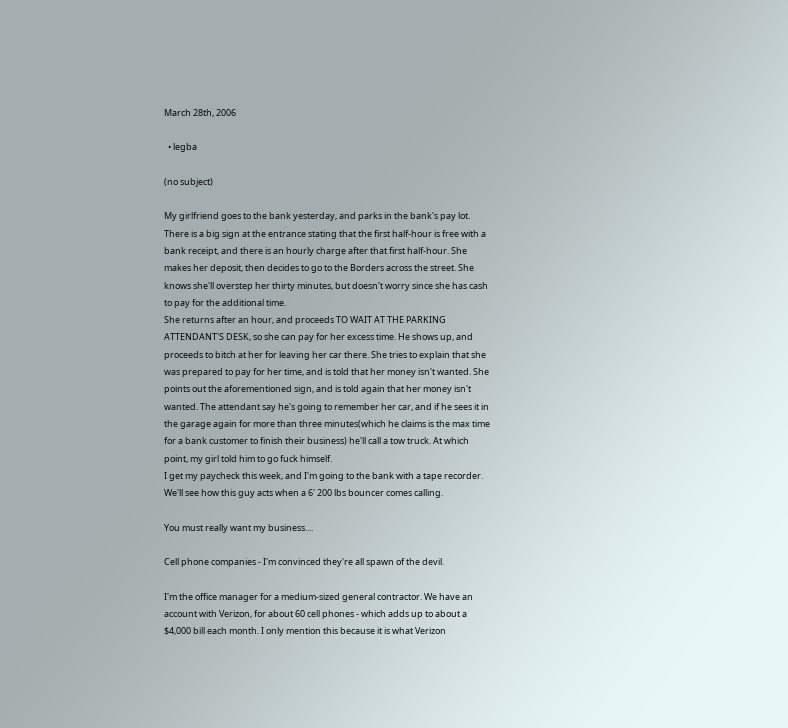March 28th, 2006

  • legba

(no subject)

My girlfriend goes to the bank yesterday, and parks in the bank's pay lot. There is a big sign at the entrance stating that the first half-hour is free with a bank receipt, and there is an hourly charge after that first half-hour. She makes her deposit, then decides to go to the Borders across the street. She knows she'll overstep her thirty minutes, but doesn't worry since she has cash to pay for the additional time.
She returns after an hour, and proceeds TO WAIT AT THE PARKING ATTENDANT'S DESK, so she can pay for her excess time. He shows up, and proceeds to bitch at her for leaving her car there. She tries to explain that she was prepared to pay for her time, and is told that her money isn't wanted. She points out the aforementioned sign, and is told again that her money isn't wanted. The attendant say he's going to remember her car, and if he sees it in the garage again for more than three minutes(which he claims is the max time for a bank customer to finish their business) he'll call a tow truck. At which point, my girl told him to go fuck himself.
I get my paycheck this week, and I'm going to the bank with a tape recorder. We'll see how this guy acts when a 6' 200 lbs bouncer comes calling.

You must really want my business....

Cell phone companies - I'm convinced they're all spawn of the devil.

I'm the office manager for a medium-sized general contractor. We have an account with Verizon, for about 60 cell phones - which adds up to about a $4,000 bill each month. I only mention this because it is what Verizon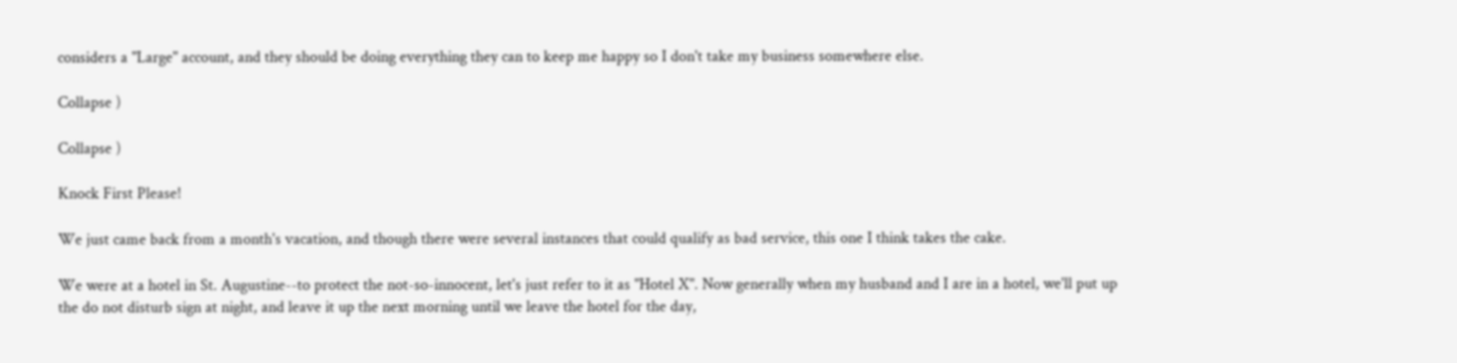considers a "Large" account, and they should be doing everything they can to keep me happy so I don't take my business somewhere else.

Collapse )

Collapse )

Knock First Please!

We just came back from a month's vacation, and though there were several instances that could qualify as bad service, this one I think takes the cake.

We were at a hotel in St. Augustine--to protect the not-so-innocent, let's just refer to it as "Hotel X". Now generally when my husband and I are in a hotel, we'll put up the do not disturb sign at night, and leave it up the next morning until we leave the hotel for the day,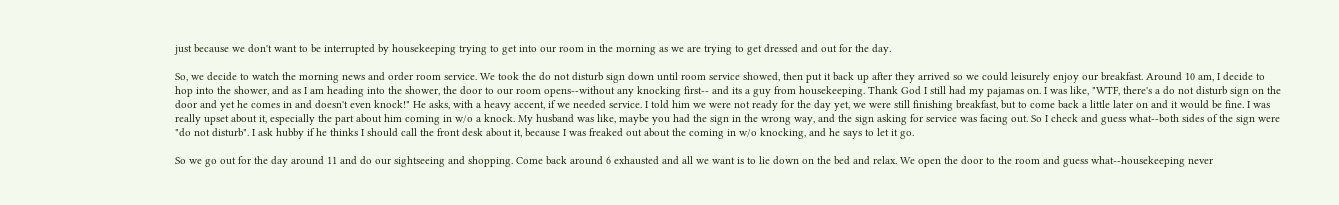just because we don't want to be interrupted by housekeeping trying to get into our room in the morning as we are trying to get dressed and out for the day.

So, we decide to watch the morning news and order room service. We took the do not disturb sign down until room service showed, then put it back up after they arrived so we could leisurely enjoy our breakfast. Around 10 am, I decide to hop into the shower, and as I am heading into the shower, the door to our room opens--without any knocking first-- and its a guy from housekeeping. Thank God I still had my pajamas on. I was like, "WTF, there's a do not disturb sign on the door and yet he comes in and doesn't even knock!" He asks, with a heavy accent, if we needed service. I told him we were not ready for the day yet, we were still finishing breakfast, but to come back a little later on and it would be fine. I was really upset about it, especially the part about him coming in w/o a knock. My husband was like, maybe you had the sign in the wrong way, and the sign asking for service was facing out. So I check and guess what--both sides of the sign were "do not disturb". I ask hubby if he thinks I should call the front desk about it, because I was freaked out about the coming in w/o knocking, and he says to let it go.

So we go out for the day around 11 and do our sightseeing and shopping. Come back around 6 exhausted and all we want is to lie down on the bed and relax. We open the door to the room and guess what--housekeeping never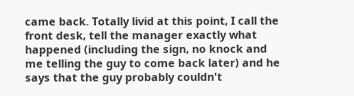came back. Totally livid at this point, I call the front desk, tell the manager exactly what happened (including the sign, no knock and me telling the guy to come back later) and he says that the guy probably couldn't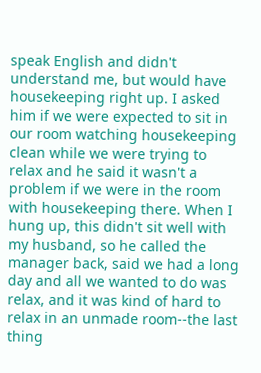speak English and didn't understand me, but would have housekeeping right up. I asked him if we were expected to sit in our room watching housekeeping clean while we were trying to relax and he said it wasn't a problem if we were in the room with housekeeping there. When I hung up, this didn't sit well with my husband, so he called the manager back, said we had a long day and all we wanted to do was relax, and it was kind of hard to relax in an unmade room--the last thing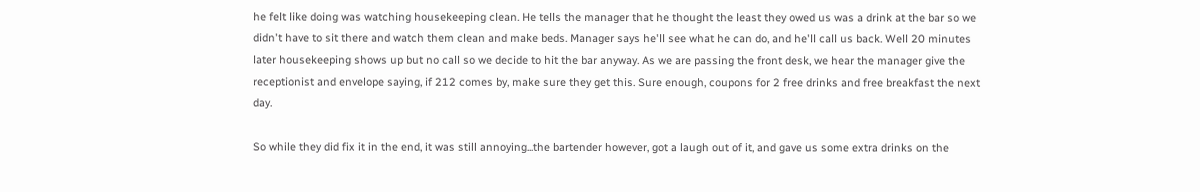he felt like doing was watching housekeeping clean. He tells the manager that he thought the least they owed us was a drink at the bar so we didn't have to sit there and watch them clean and make beds. Manager says he'll see what he can do, and he'll call us back. Well 20 minutes later housekeeping shows up but no call so we decide to hit the bar anyway. As we are passing the front desk, we hear the manager give the receptionist and envelope saying, if 212 comes by, make sure they get this. Sure enough, coupons for 2 free drinks and free breakfast the next day.

So while they did fix it in the end, it was still annoying...the bartender however, got a laugh out of it, and gave us some extra drinks on the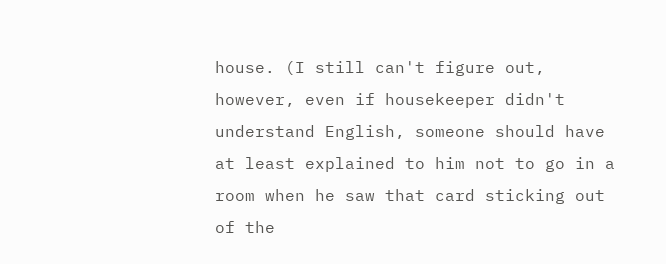house. (I still can't figure out, however, even if housekeeper didn't understand English, someone should have at least explained to him not to go in a room when he saw that card sticking out of the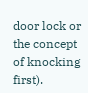door lock or the concept of knocking first).